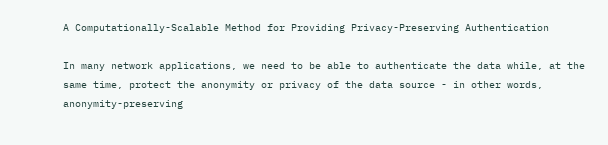A Computationally-Scalable Method for Providing Privacy-Preserving Authentication

In many network applications, we need to be able to authenticate the data while, at the same time, protect the anonymity or privacy of the data source - in other words, anonymity-preserving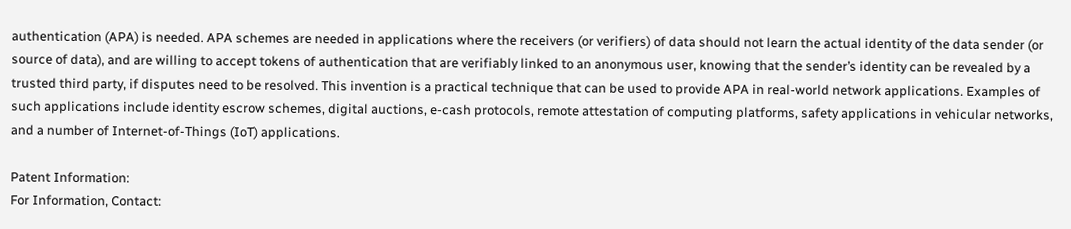authentication (APA) is needed. APA schemes are needed in applications where the receivers (or verifiers) of data should not learn the actual identity of the data sender (or source of data), and are willing to accept tokens of authentication that are verifiably linked to an anonymous user, knowing that the sender’s identity can be revealed by a trusted third party, if disputes need to be resolved. This invention is a practical technique that can be used to provide APA in real-world network applications. Examples of such applications include identity escrow schemes, digital auctions, e-cash protocols, remote attestation of computing platforms, safety applications in vehicular networks, and a number of Internet-of-Things (IoT) applications.

Patent Information:
For Information, Contact: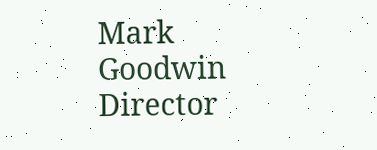Mark Goodwin
Director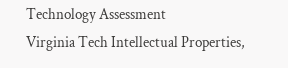Technology Assessment
Virginia Tech Intellectual Properties,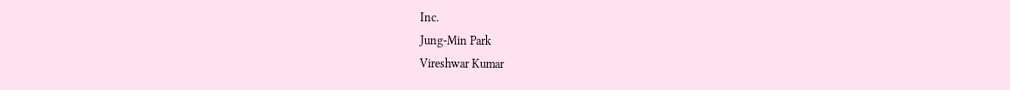Inc.
Jung-Min Park
Vireshwar Kumar